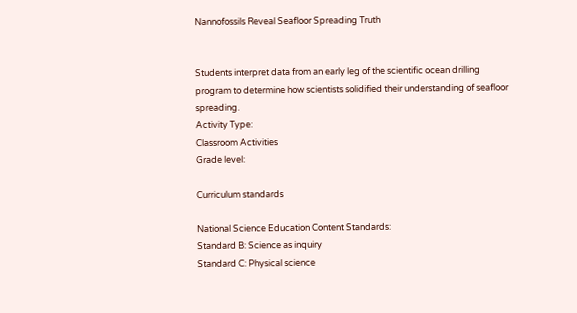Nannofossils Reveal Seafloor Spreading Truth


Students interpret data from an early leg of the scientific ocean drilling program to determine how scientists solidified their understanding of seafloor spreading.
Activity Type:
Classroom Activities
Grade level:

Curriculum standards

National Science Education Content Standards:
Standard B: Science as inquiry
Standard C: Physical science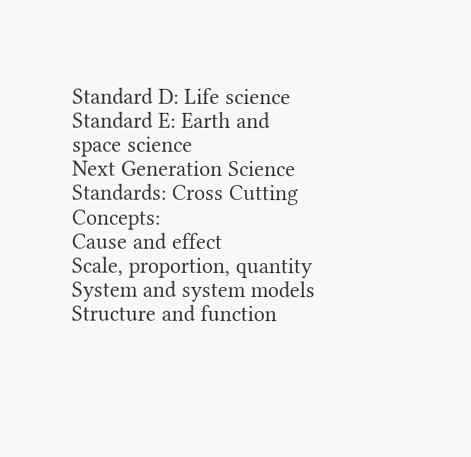Standard D: Life science
Standard E: Earth and space science
Next Generation Science Standards: Cross Cutting Concepts:
Cause and effect
Scale, proportion, quantity
System and system models
Structure and function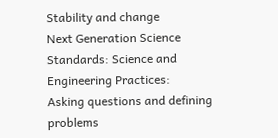Stability and change
Next Generation Science Standards: Science and Engineering Practices:
Asking questions and defining problems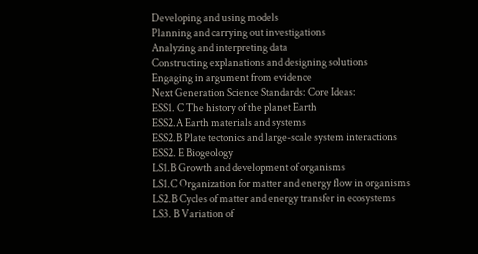Developing and using models
Planning and carrying out investigations
Analyzing and interpreting data
Constructing explanations and designing solutions
Engaging in argument from evidence
Next Generation Science Standards: Core Ideas:
ESS1. C The history of the planet Earth
ESS2.A Earth materials and systems
ESS2.B Plate tectonics and large-scale system interactions
ESS2. E Biogeology
LS1.B Growth and development of organisms
LS1.C Organization for matter and energy flow in organisms
LS2.B Cycles of matter and energy transfer in ecosystems
LS3. B Variation of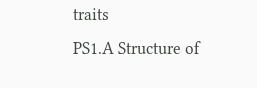traits
PS1.A Structure of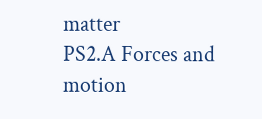matter
PS2.A Forces and motion